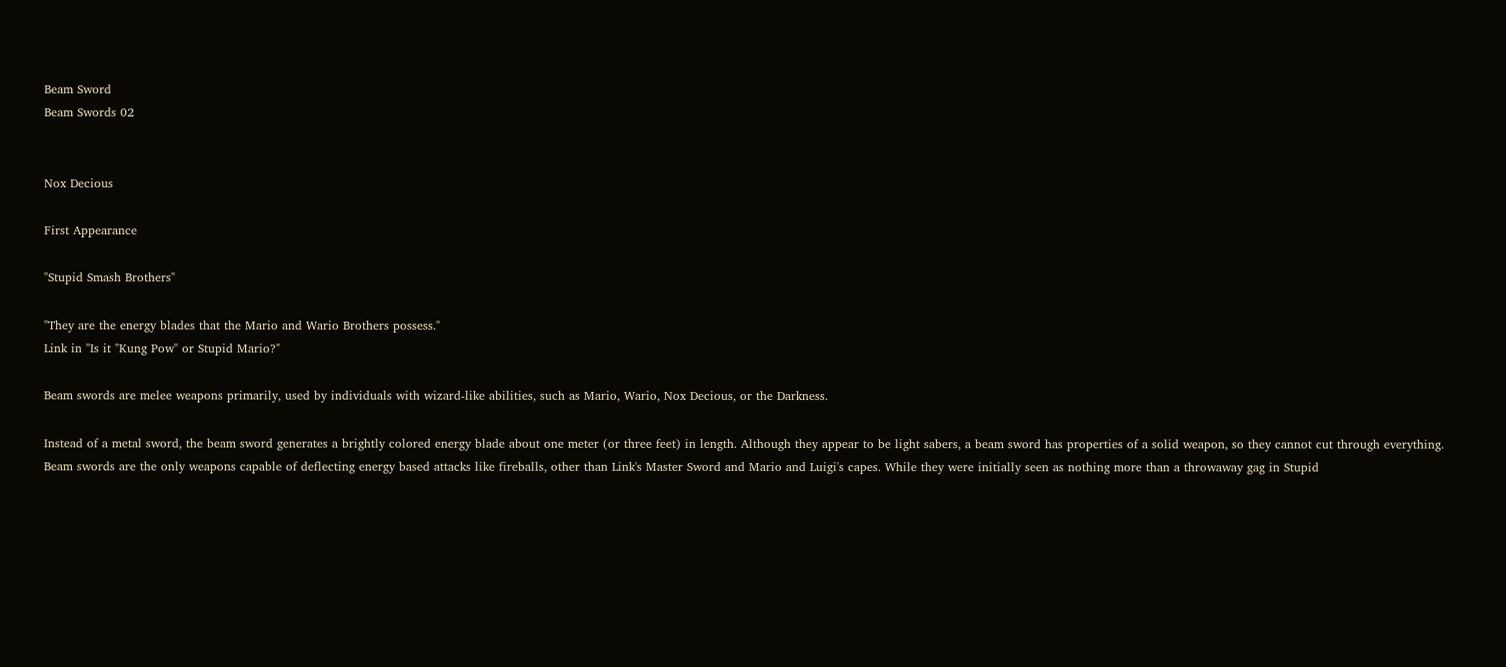Beam Sword
Beam Swords 02


Nox Decious

First Appearance

"Stupid Smash Brothers"

"They are the energy blades that the Mario and Wario Brothers possess."
Link in "Is it "Kung Pow" or Stupid Mario?"

Beam swords are melee weapons primarily, used by individuals with wizard-like abilities, such as Mario, Wario, Nox Decious, or the Darkness.

Instead of a metal sword, the beam sword generates a brightly colored energy blade about one meter (or three feet) in length. Although they appear to be light sabers, a beam sword has properties of a solid weapon, so they cannot cut through everything. Beam swords are the only weapons capable of deflecting energy based attacks like fireballs, other than Link's Master Sword and Mario and Luigi's capes. While they were initially seen as nothing more than a throwaway gag in Stupid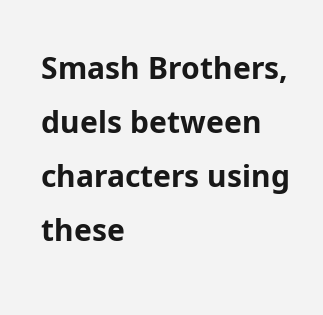Smash Brothers, duels between characters using these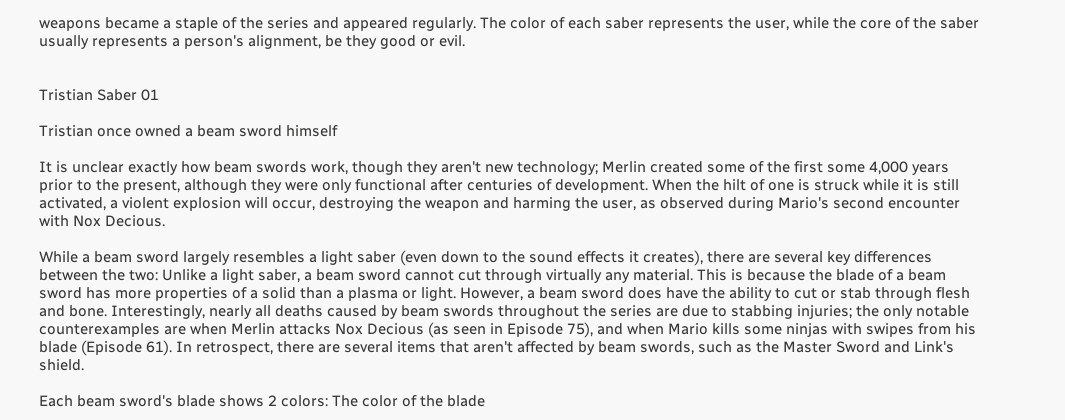weapons became a staple of the series and appeared regularly. The color of each saber represents the user, while the core of the saber usually represents a person's alignment, be they good or evil.


Tristian Saber 01

Tristian once owned a beam sword himself

It is unclear exactly how beam swords work, though they aren't new technology; Merlin created some of the first some 4,000 years prior to the present, although they were only functional after centuries of development. When the hilt of one is struck while it is still activated, a violent explosion will occur, destroying the weapon and harming the user, as observed during Mario's second encounter with Nox Decious.

While a beam sword largely resembles a light saber (even down to the sound effects it creates), there are several key differences between the two: Unlike a light saber, a beam sword cannot cut through virtually any material. This is because the blade of a beam sword has more properties of a solid than a plasma or light. However, a beam sword does have the ability to cut or stab through flesh and bone. Interestingly, nearly all deaths caused by beam swords throughout the series are due to stabbing injuries; the only notable counterexamples are when Merlin attacks Nox Decious (as seen in Episode 75), and when Mario kills some ninjas with swipes from his blade (Episode 61). In retrospect, there are several items that aren't affected by beam swords, such as the Master Sword and Link's shield.

Each beam sword's blade shows 2 colors: The color of the blade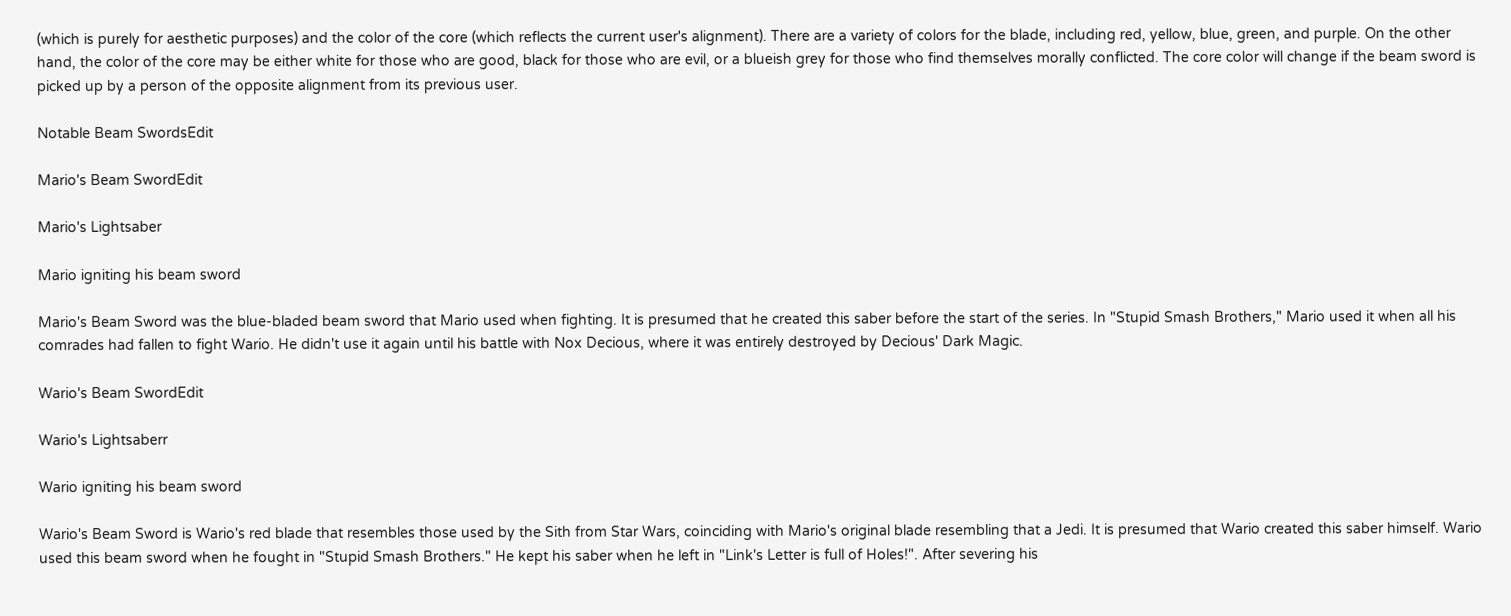(which is purely for aesthetic purposes) and the color of the core (which reflects the current user's alignment). There are a variety of colors for the blade, including red, yellow, blue, green, and purple. On the other hand, the color of the core may be either white for those who are good, black for those who are evil, or a blueish grey for those who find themselves morally conflicted. The core color will change if the beam sword is picked up by a person of the opposite alignment from its previous user.

Notable Beam SwordsEdit

Mario's Beam SwordEdit

Mario's Lightsaber

Mario igniting his beam sword

Mario's Beam Sword was the blue-bladed beam sword that Mario used when fighting. It is presumed that he created this saber before the start of the series. In "Stupid Smash Brothers," Mario used it when all his comrades had fallen to fight Wario. He didn't use it again until his battle with Nox Decious, where it was entirely destroyed by Decious' Dark Magic.

Wario's Beam SwordEdit

Wario's Lightsaberr

Wario igniting his beam sword

Wario's Beam Sword is Wario's red blade that resembles those used by the Sith from Star Wars, coinciding with Mario's original blade resembling that a Jedi. It is presumed that Wario created this saber himself. Wario used this beam sword when he fought in "Stupid Smash Brothers." He kept his saber when he left in "Link's Letter is full of Holes!". After severing his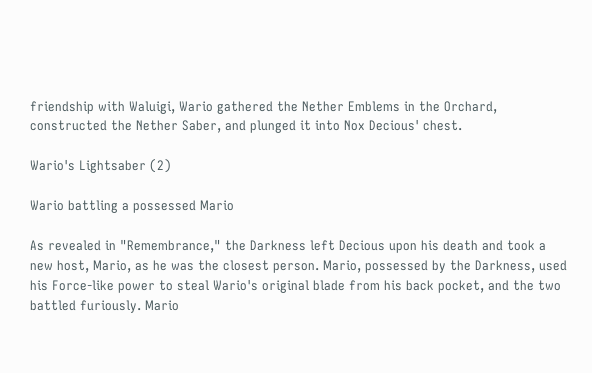friendship with Waluigi, Wario gathered the Nether Emblems in the Orchard, constructed the Nether Saber, and plunged it into Nox Decious' chest.

Wario's Lightsaber (2)

Wario battling a possessed Mario

As revealed in "Remembrance," the Darkness left Decious upon his death and took a new host, Mario, as he was the closest person. Mario, possessed by the Darkness, used his Force-like power to steal Wario's original blade from his back pocket, and the two battled furiously. Mario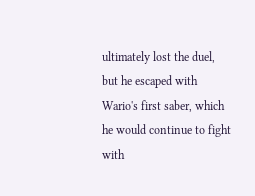ultimately lost the duel, but he escaped with Wario's first saber, which he would continue to fight with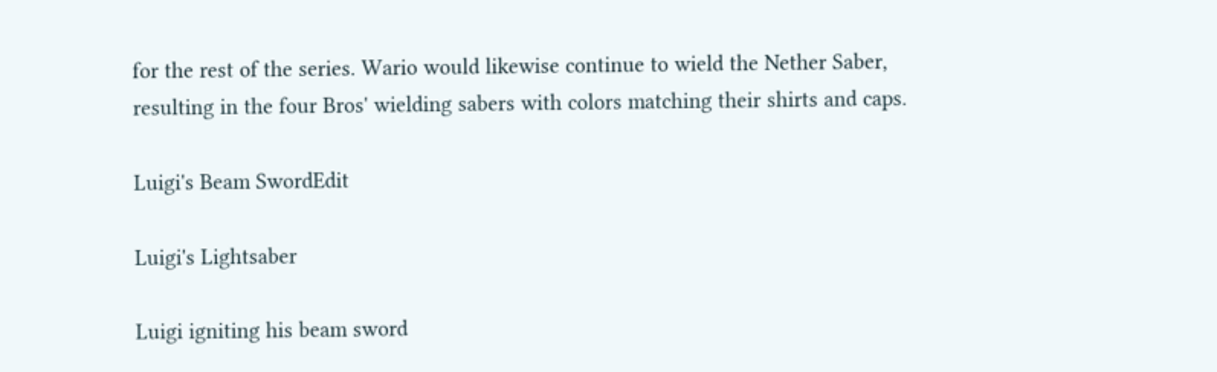for the rest of the series. Wario would likewise continue to wield the Nether Saber, resulting in the four Bros' wielding sabers with colors matching their shirts and caps.

Luigi's Beam SwordEdit

Luigi's Lightsaber

Luigi igniting his beam sword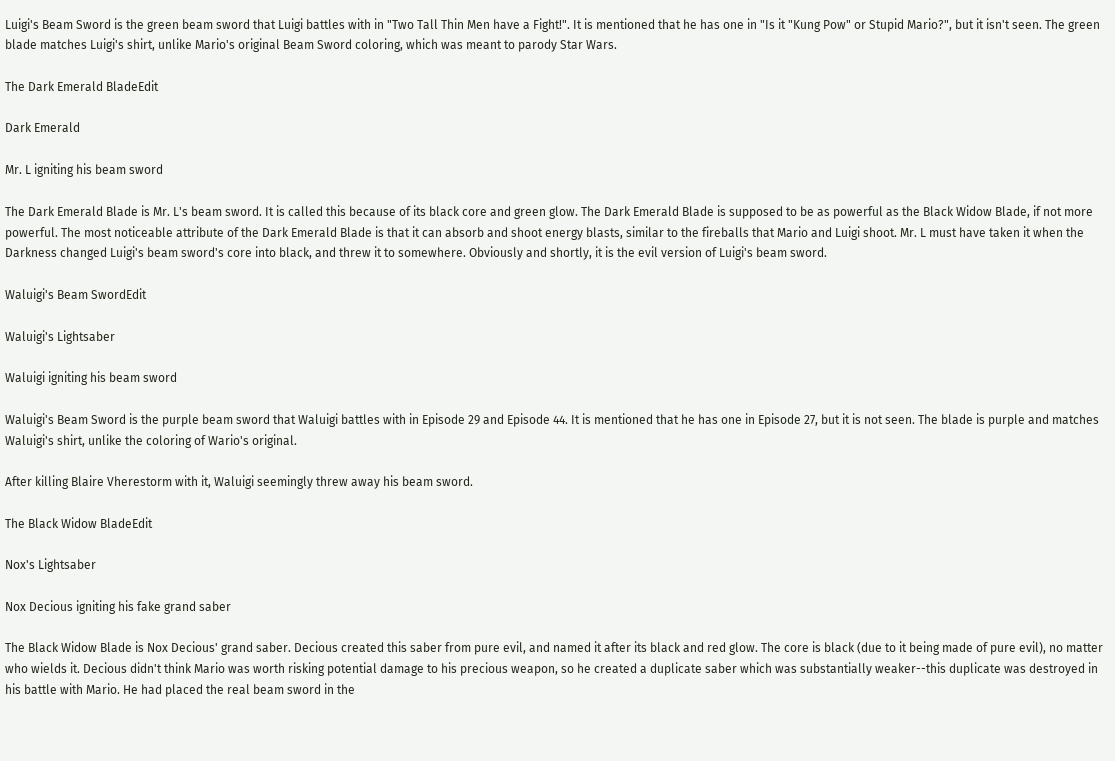Luigi's Beam Sword is the green beam sword that Luigi battles with in "Two Tall Thin Men have a Fight!". It is mentioned that he has one in "Is it "Kung Pow" or Stupid Mario?", but it isn't seen. The green blade matches Luigi's shirt, unlike Mario's original Beam Sword coloring, which was meant to parody Star Wars.

The Dark Emerald BladeEdit

Dark Emerald

Mr. L igniting his beam sword

The Dark Emerald Blade is Mr. L's beam sword. It is called this because of its black core and green glow. The Dark Emerald Blade is supposed to be as powerful as the Black Widow Blade, if not more powerful. The most noticeable attribute of the Dark Emerald Blade is that it can absorb and shoot energy blasts, similar to the fireballs that Mario and Luigi shoot. Mr. L must have taken it when the Darkness changed Luigi's beam sword's core into black, and threw it to somewhere. Obviously and shortly, it is the evil version of Luigi's beam sword.

Waluigi's Beam SwordEdit

Waluigi's Lightsaber

Waluigi igniting his beam sword

Waluigi's Beam Sword is the purple beam sword that Waluigi battles with in Episode 29 and Episode 44. It is mentioned that he has one in Episode 27, but it is not seen. The blade is purple and matches Waluigi's shirt, unlike the coloring of Wario's original.

After killing Blaire Vherestorm with it, Waluigi seemingly threw away his beam sword.

The Black Widow BladeEdit

Nox's Lightsaber

Nox Decious igniting his fake grand saber

The Black Widow Blade is Nox Decious' grand saber. Decious created this saber from pure evil, and named it after its black and red glow. The core is black (due to it being made of pure evil), no matter who wields it. Decious didn't think Mario was worth risking potential damage to his precious weapon, so he created a duplicate saber which was substantially weaker--this duplicate was destroyed in his battle with Mario. He had placed the real beam sword in the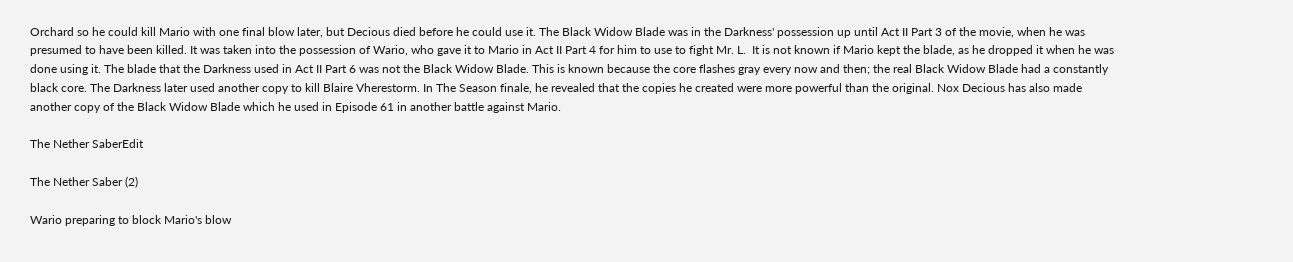Orchard so he could kill Mario with one final blow later, but Decious died before he could use it. The Black Widow Blade was in the Darkness' possession up until Act II Part 3 of the movie, when he was presumed to have been killed. It was taken into the possession of Wario, who gave it to Mario in Act II Part 4 for him to use to fight Mr. L.  It is not known if Mario kept the blade, as he dropped it when he was done using it. The blade that the Darkness used in Act II Part 6 was not the Black Widow Blade. This is known because the core flashes gray every now and then; the real Black Widow Blade had a constantly black core. The Darkness later used another copy to kill Blaire Vherestorm. In The Season finale, he revealed that the copies he created were more powerful than the original. Nox Decious has also made another copy of the Black Widow Blade which he used in Episode 61 in another battle against Mario.

The Nether SaberEdit

The Nether Saber (2)

Wario preparing to block Mario's blow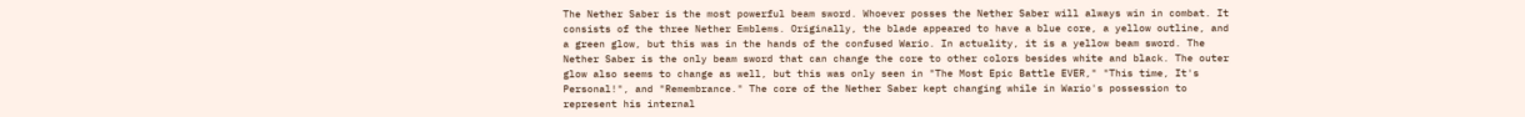The Nether Saber is the most powerful beam sword. Whoever posses the Nether Saber will always win in combat. It consists of the three Nether Emblems. Originally, the blade appeared to have a blue core, a yellow outline, and a green glow, but this was in the hands of the confused Wario. In actuality, it is a yellow beam sword. The Nether Saber is the only beam sword that can change the core to other colors besides white and black. The outer glow also seems to change as well, but this was only seen in "The Most Epic Battle EVER," "This time, It's Personal!", and "Remembrance." The core of the Nether Saber kept changing while in Wario's possession to represent his internal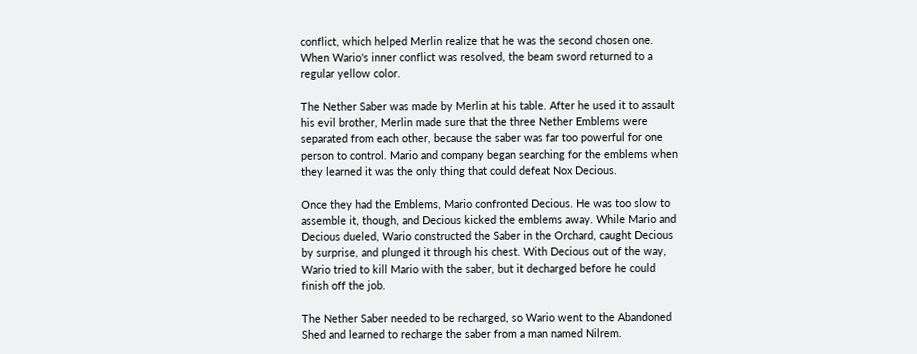conflict, which helped Merlin realize that he was the second chosen one. When Wario's inner conflict was resolved, the beam sword returned to a regular yellow color.

The Nether Saber was made by Merlin at his table. After he used it to assault his evil brother, Merlin made sure that the three Nether Emblems were separated from each other, because the saber was far too powerful for one person to control. Mario and company began searching for the emblems when they learned it was the only thing that could defeat Nox Decious.

Once they had the Emblems, Mario confronted Decious. He was too slow to assemble it, though, and Decious kicked the emblems away. While Mario and Decious dueled, Wario constructed the Saber in the Orchard, caught Decious by surprise, and plunged it through his chest. With Decious out of the way, Wario tried to kill Mario with the saber, but it decharged before he could finish off the job.

The Nether Saber needed to be recharged, so Wario went to the Abandoned Shed and learned to recharge the saber from a man named Nilrem.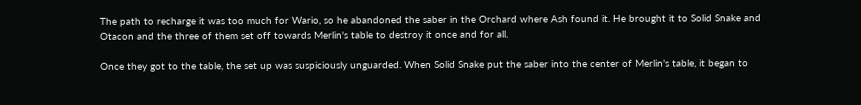The path to recharge it was too much for Wario, so he abandoned the saber in the Orchard where Ash found it. He brought it to Solid Snake and Otacon and the three of them set off towards Merlin's table to destroy it once and for all.

Once they got to the table, the set up was suspiciously unguarded. When Solid Snake put the saber into the center of Merlin's table, it began to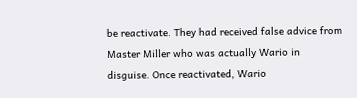be reactivate. They had received false advice from Master Miller who was actually Wario in disguise. Once reactivated, Wario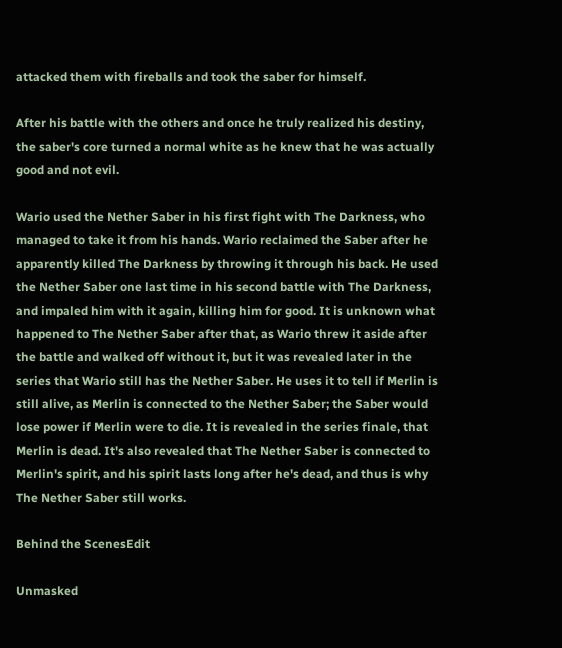attacked them with fireballs and took the saber for himself.

After his battle with the others and once he truly realized his destiny, the saber's core turned a normal white as he knew that he was actually good and not evil.

Wario used the Nether Saber in his first fight with The Darkness, who managed to take it from his hands. Wario reclaimed the Saber after he apparently killed The Darkness by throwing it through his back. He used the Nether Saber one last time in his second battle with The Darkness, and impaled him with it again, killing him for good. It is unknown what happened to The Nether Saber after that, as Wario threw it aside after the battle and walked off without it, but it was revealed later in the series that Wario still has the Nether Saber. He uses it to tell if Merlin is still alive, as Merlin is connected to the Nether Saber; the Saber would lose power if Merlin were to die. It is revealed in the series finale, that Merlin is dead. It's also revealed that The Nether Saber is connected to Merlin's spirit, and his spirit lasts long after he's dead, and thus is why The Nether Saber still works.

Behind the ScenesEdit

Unmasked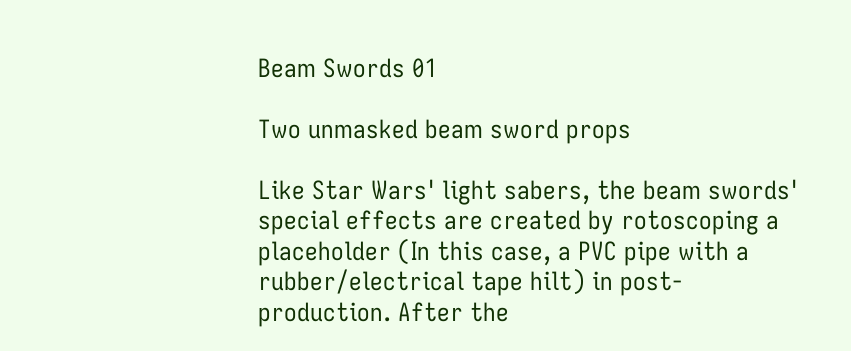Beam Swords 01

Two unmasked beam sword props

Like Star Wars' light sabers, the beam swords' special effects are created by rotoscoping a placeholder (In this case, a PVC pipe with a rubber/electrical tape hilt) in post-production. After the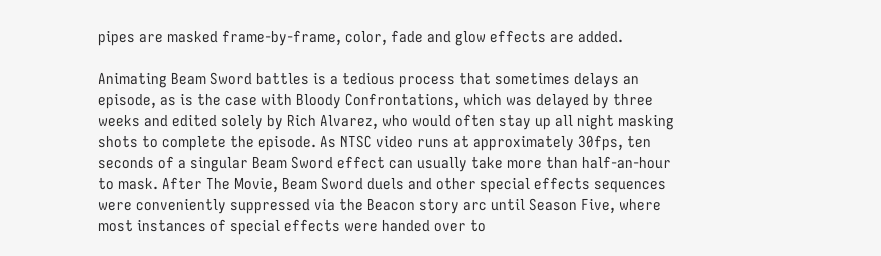pipes are masked frame-by-frame, color, fade and glow effects are added.

Animating Beam Sword battles is a tedious process that sometimes delays an episode, as is the case with Bloody Confrontations, which was delayed by three weeks and edited solely by Rich Alvarez, who would often stay up all night masking shots to complete the episode. As NTSC video runs at approximately 30fps, ten seconds of a singular Beam Sword effect can usually take more than half-an-hour to mask. After The Movie, Beam Sword duels and other special effects sequences were conveniently suppressed via the Beacon story arc until Season Five, where most instances of special effects were handed over to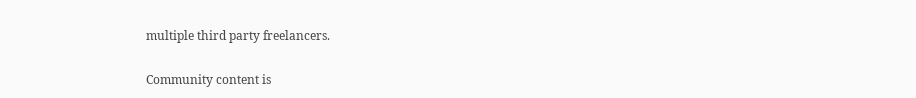multiple third party freelancers.

Community content is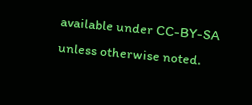available under CC-BY-SA unless otherwise noted.